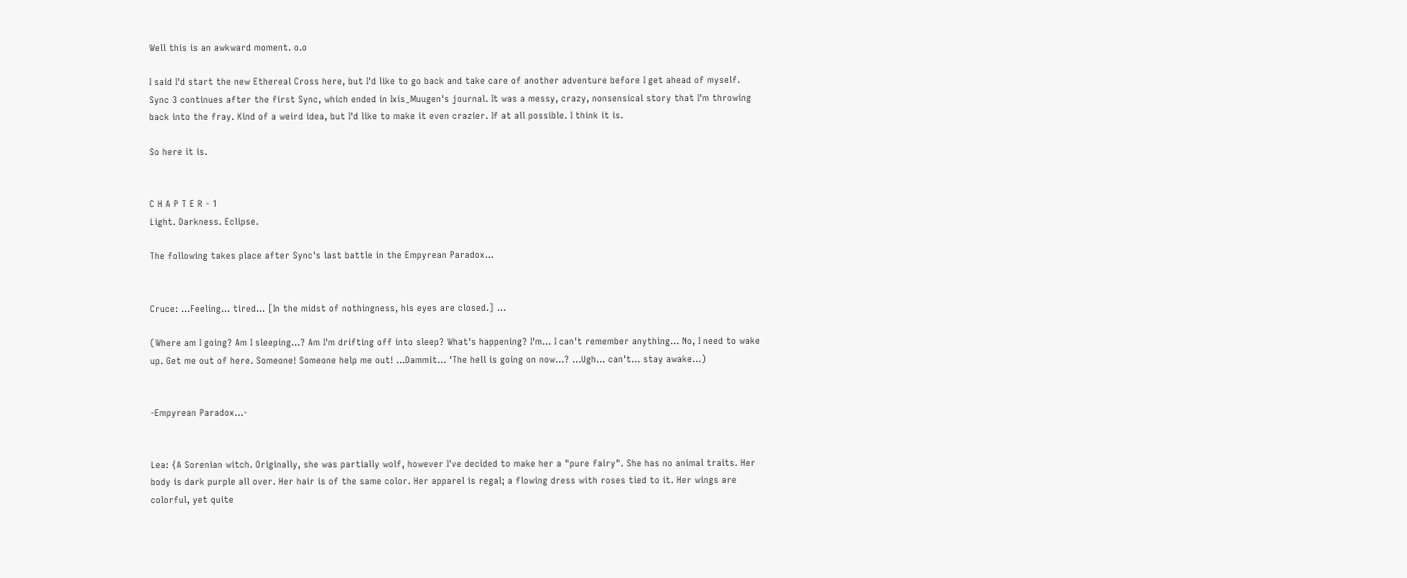Well this is an awkward moment. o.o

I said I'd start the new Ethereal Cross here, but I'd like to go back and take care of another adventure before I get ahead of myself. Sync 3 continues after the first Sync, which ended in Ixis_Muugen's journal. It was a messy, crazy, nonsensical story that I'm throwing back into the fray. Kind of a weird idea, but I'd like to make it even crazier. If at all possible. I think it is.

So here it is.


C H A P T E R - 1
Light. Darkness. Eclipse.

The following takes place after Sync's last battle in the Empyrean Paradox...


Cruce: ...Feeling... tired... [In the midst of nothingness, his eyes are closed.] ...

(Where am I going? Am I sleeping...? Am I'm drifting off into sleep? What's happening? I'm... I can't remember anything... No, I need to wake up. Get me out of here. Someone! Someone help me out! ...Dammit... 'The hell is going on now...? ...Ugh... can't... stay awake...)


-Empyrean Paradox...-


Lea: {A Sorenian witch. Originally, she was partially wolf, however I've decided to make her a "pure fairy". She has no animal traits. Her body is dark purple all over. Her hair is of the same color. Her apparel is regal; a flowing dress with roses tied to it. Her wings are colorful, yet quite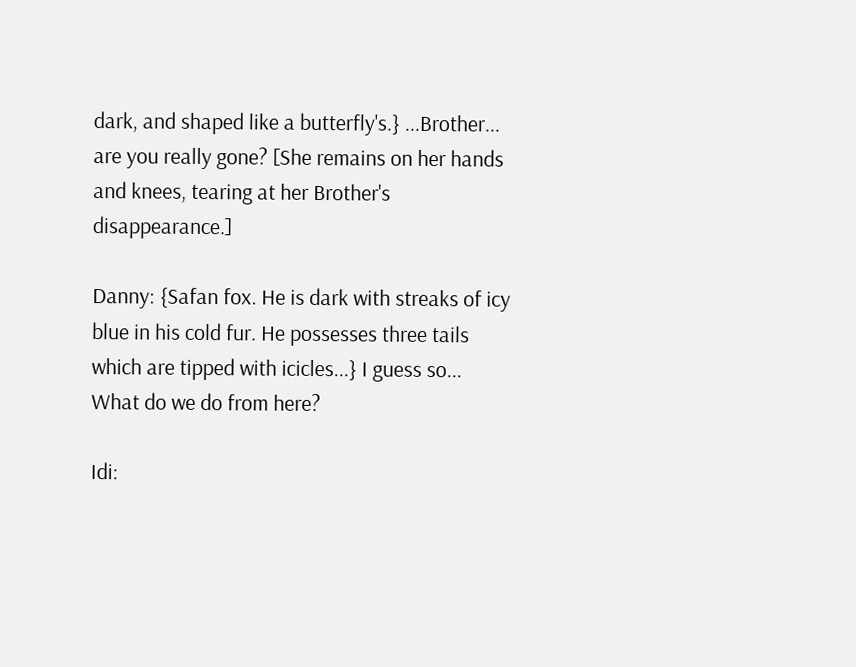dark, and shaped like a butterfly's.} ...Brother... are you really gone? [She remains on her hands and knees, tearing at her Brother's disappearance.]

Danny: {Safan fox. He is dark with streaks of icy blue in his cold fur. He possesses three tails which are tipped with icicles...} I guess so... What do we do from here?

Idi: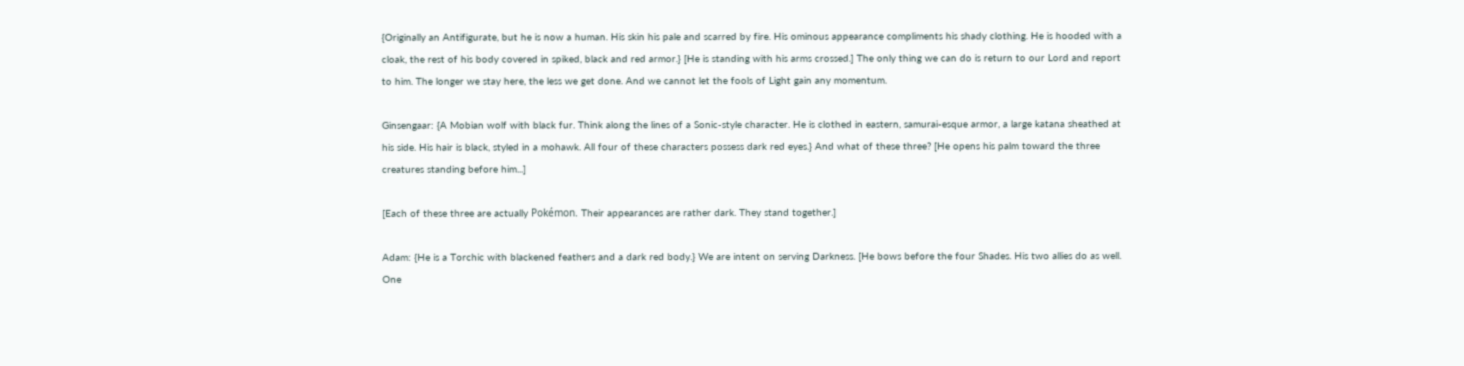{Originally an Antifigurate, but he is now a human. His skin his pale and scarred by fire. His ominous appearance compliments his shady clothing. He is hooded with a cloak, the rest of his body covered in spiked, black and red armor.} [He is standing with his arms crossed.] The only thing we can do is return to our Lord and report to him. The longer we stay here, the less we get done. And we cannot let the fools of Light gain any momentum.

Ginsengaar: {A Mobian wolf with black fur. Think along the lines of a Sonic-style character. He is clothed in eastern, samurai-esque armor, a large katana sheathed at his side. His hair is black, styled in a mohawk. All four of these characters possess dark red eyes.} And what of these three? [He opens his palm toward the three creatures standing before him...]

[Each of these three are actually Pokémon. Their appearances are rather dark. They stand together.]

Adam: {He is a Torchic with blackened feathers and a dark red body.} We are intent on serving Darkness. [He bows before the four Shades. His two allies do as well. One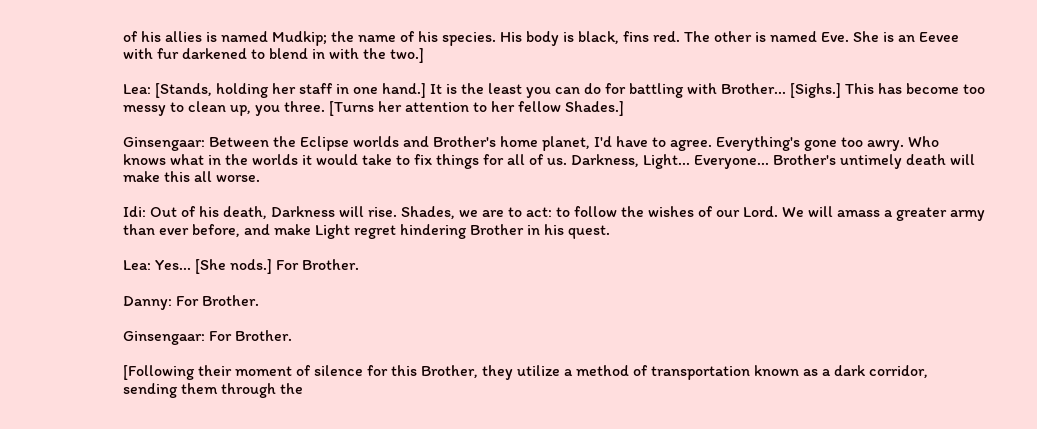of his allies is named Mudkip; the name of his species. His body is black, fins red. The other is named Eve. She is an Eevee with fur darkened to blend in with the two.]

Lea: [Stands, holding her staff in one hand.] It is the least you can do for battling with Brother... [Sighs.] This has become too messy to clean up, you three. [Turns her attention to her fellow Shades.]

Ginsengaar: Between the Eclipse worlds and Brother's home planet, I'd have to agree. Everything's gone too awry. Who knows what in the worlds it would take to fix things for all of us. Darkness, Light... Everyone... Brother's untimely death will make this all worse.

Idi: Out of his death, Darkness will rise. Shades, we are to act: to follow the wishes of our Lord. We will amass a greater army than ever before, and make Light regret hindering Brother in his quest.

Lea: Yes... [She nods.] For Brother.

Danny: For Brother.

Ginsengaar: For Brother.

[Following their moment of silence for this Brother, they utilize a method of transportation known as a dark corridor, sending them through the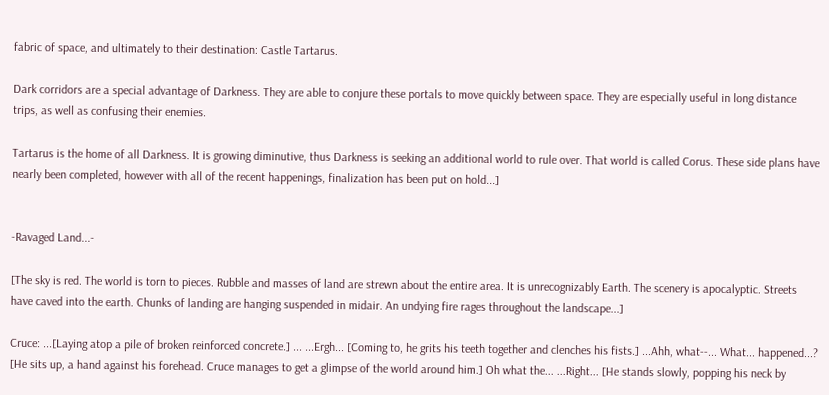fabric of space, and ultimately to their destination: Castle Tartarus.

Dark corridors are a special advantage of Darkness. They are able to conjure these portals to move quickly between space. They are especially useful in long distance trips, as well as confusing their enemies.

Tartarus is the home of all Darkness. It is growing diminutive, thus Darkness is seeking an additional world to rule over. That world is called Corus. These side plans have nearly been completed, however with all of the recent happenings, finalization has been put on hold...]


-Ravaged Land...-

[The sky is red. The world is torn to pieces. Rubble and masses of land are strewn about the entire area. It is unrecognizably Earth. The scenery is apocalyptic. Streets have caved into the earth. Chunks of landing are hanging suspended in midair. An undying fire rages throughout the landscape...]

Cruce: ...[Laying atop a pile of broken reinforced concrete.] ... ...Ergh... [Coming to, he grits his teeth together and clenches his fists.] ...Ahh, what--... What... happened...? [He sits up, a hand against his forehead. Cruce manages to get a glimpse of the world around him.] Oh what the... ...Right... [He stands slowly, popping his neck by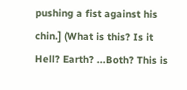pushing a fist against his chin.] (What is this? Is it Hell? Earth? ...Both? This is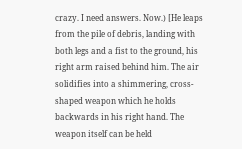crazy. I need answers. Now.) [He leaps from the pile of debris, landing with both legs and a fist to the ground, his right arm raised behind him. The air solidifies into a shimmering, cross-shaped weapon which he holds backwards in his right hand. The weapon itself can be held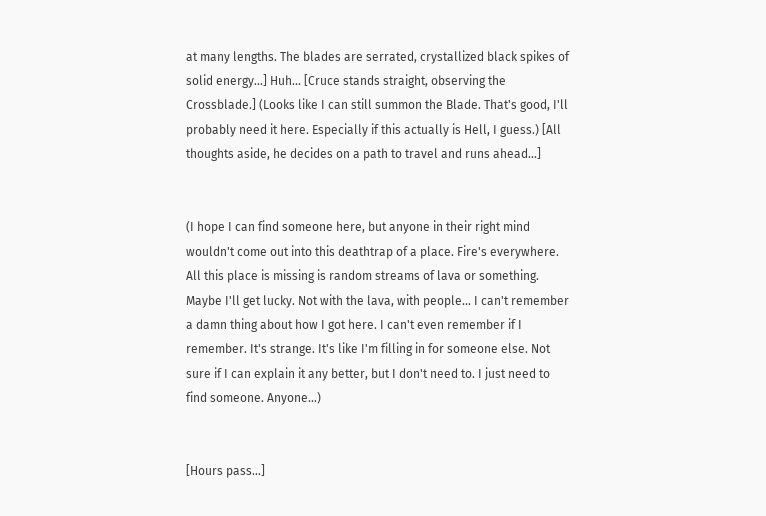at many lengths. The blades are serrated, crystallized black spikes of solid energy...] Huh... [Cruce stands straight, observing the Crossblade.] (Looks like I can still summon the Blade. That's good, I'll probably need it here. Especially if this actually is Hell, I guess.) [All thoughts aside, he decides on a path to travel and runs ahead...]


(I hope I can find someone here, but anyone in their right mind wouldn't come out into this deathtrap of a place. Fire's everywhere. All this place is missing is random streams of lava or something. Maybe I'll get lucky. Not with the lava, with people... I can't remember a damn thing about how I got here. I can't even remember if I remember. It's strange. It's like I'm filling in for someone else. Not sure if I can explain it any better, but I don't need to. I just need to find someone. Anyone...)


[Hours pass...]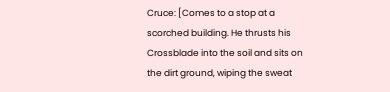Cruce: [Comes to a stop at a scorched building. He thrusts his Crossblade into the soil and sits on the dirt ground, wiping the sweat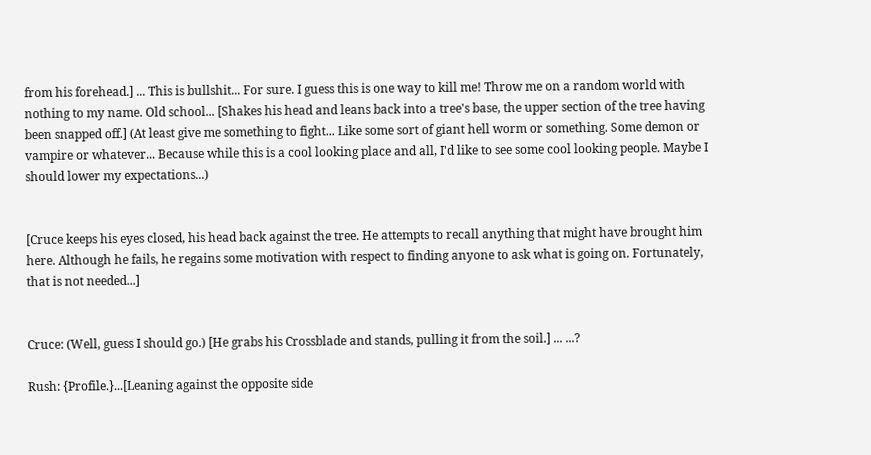from his forehead.] ... This is bullshit... For sure. I guess this is one way to kill me! Throw me on a random world with nothing to my name. Old school... [Shakes his head and leans back into a tree's base, the upper section of the tree having been snapped off.] (At least give me something to fight... Like some sort of giant hell worm or something. Some demon or vampire or whatever... Because while this is a cool looking place and all, I'd like to see some cool looking people. Maybe I should lower my expectations...)


[Cruce keeps his eyes closed, his head back against the tree. He attempts to recall anything that might have brought him here. Although he fails, he regains some motivation with respect to finding anyone to ask what is going on. Fortunately, that is not needed...]


Cruce: (Well, guess I should go.) [He grabs his Crossblade and stands, pulling it from the soil.] ... ...?

Rush: {Profile.}...[Leaning against the opposite side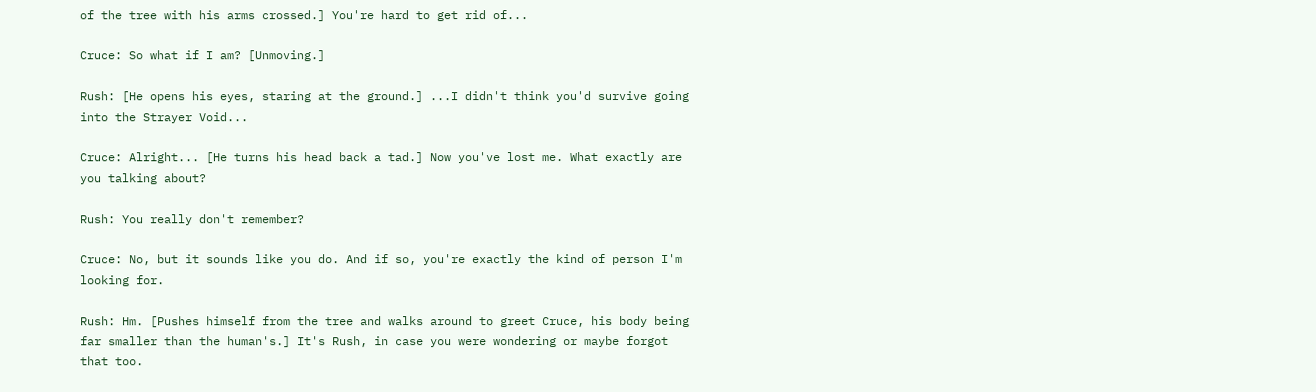of the tree with his arms crossed.] You're hard to get rid of...

Cruce: So what if I am? [Unmoving.]

Rush: [He opens his eyes, staring at the ground.] ...I didn't think you'd survive going into the Strayer Void...

Cruce: Alright... [He turns his head back a tad.] Now you've lost me. What exactly are you talking about?

Rush: You really don't remember?

Cruce: No, but it sounds like you do. And if so, you're exactly the kind of person I'm looking for.

Rush: Hm. [Pushes himself from the tree and walks around to greet Cruce, his body being far smaller than the human's.] It's Rush, in case you were wondering or maybe forgot that too.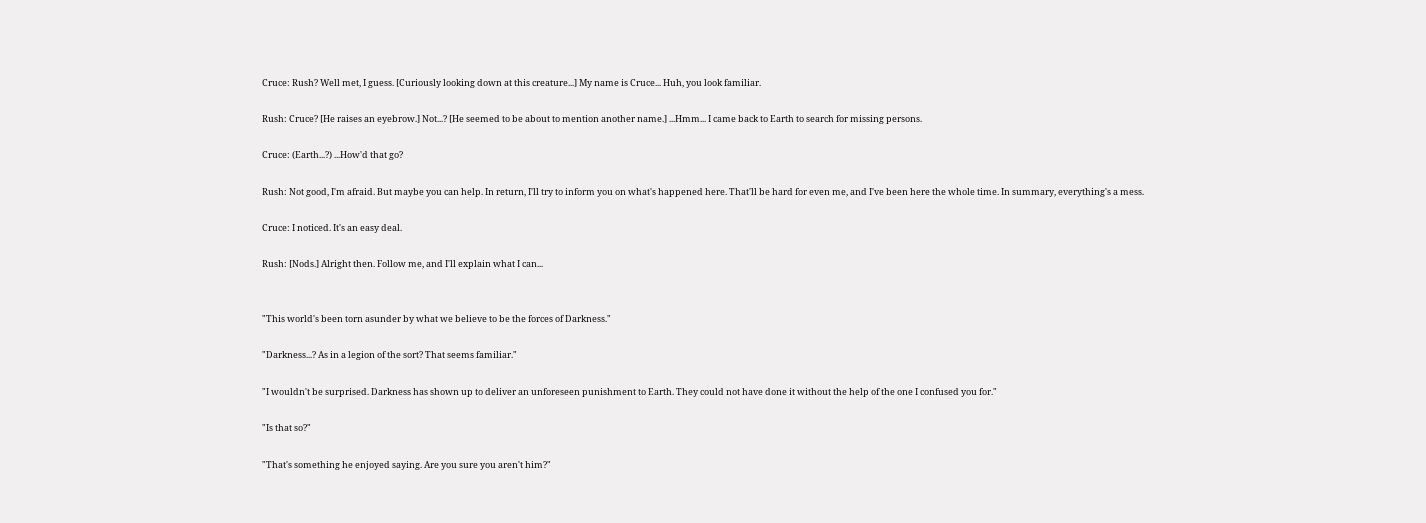Cruce: Rush? Well met, I guess. [Curiously looking down at this creature...] My name is Cruce... Huh, you look familiar.

Rush: Cruce? [He raises an eyebrow.] Not...? [He seemed to be about to mention another name.] ...Hmm... I came back to Earth to search for missing persons.

Cruce: (Earth...?) ...How'd that go?

Rush: Not good, I'm afraid. But maybe you can help. In return, I'll try to inform you on what's happened here. That'll be hard for even me, and I've been here the whole time. In summary, everything's a mess.

Cruce: I noticed. It's an easy deal.

Rush: [Nods.] Alright then. Follow me, and I'll explain what I can...


"This world's been torn asunder by what we believe to be the forces of Darkness."

"Darkness...? As in a legion of the sort? That seems familiar."

"I wouldn't be surprised. Darkness has shown up to deliver an unforeseen punishment to Earth. They could not have done it without the help of the one I confused you for."

"Is that so?"

"That's something he enjoyed saying. Are you sure you aren't him?"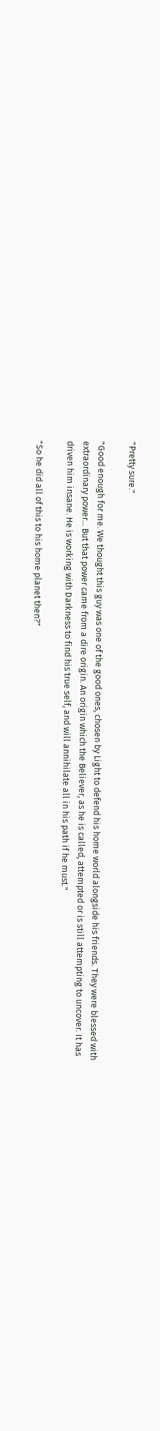"Pretty sure."

"Good enough for me. We thought this guy was one of the good ones, chosen by Light to defend his home world alongside his friends. They were blessed with extraordinary power... But that power came from a dire origin. An origin which the Believer, as he is called, attempted or is still attempting to uncover. It has driven him insane. He is working with Darkness to find his true self, and will annihilate all in his path if he must."

"So he did all of this to his home planet then?"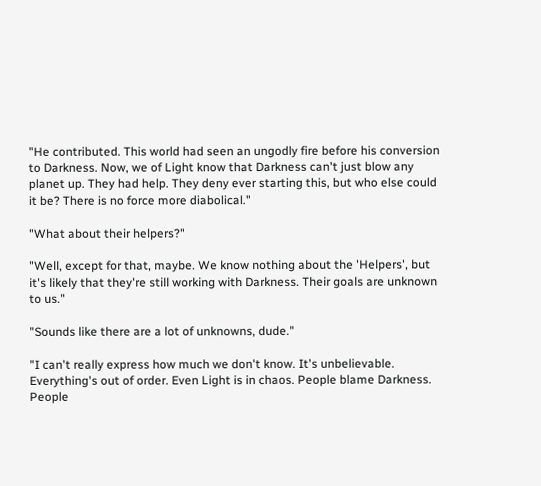"He contributed. This world had seen an ungodly fire before his conversion to Darkness. Now, we of Light know that Darkness can't just blow any planet up. They had help. They deny ever starting this, but who else could it be? There is no force more diabolical."

"What about their helpers?"

"Well, except for that, maybe. We know nothing about the 'Helpers', but it's likely that they're still working with Darkness. Their goals are unknown to us."

"Sounds like there are a lot of unknowns, dude."

"I can't really express how much we don't know. It's unbelievable. Everything's out of order. Even Light is in chaos. People blame Darkness. People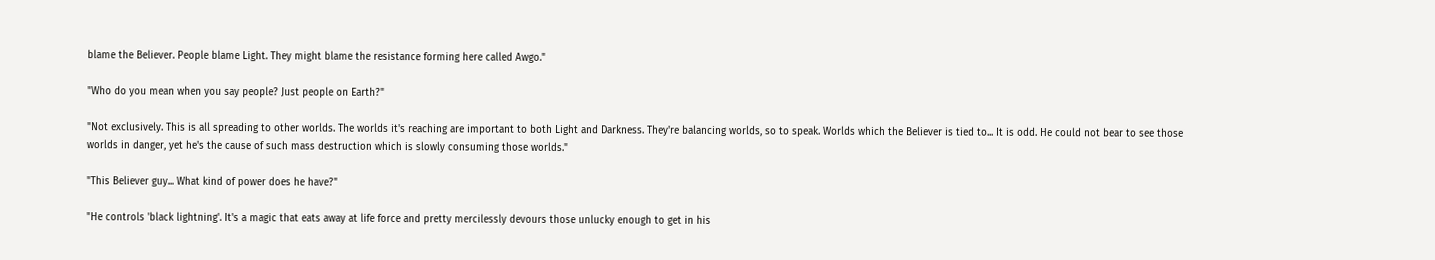blame the Believer. People blame Light. They might blame the resistance forming here called Awgo."

"Who do you mean when you say people? Just people on Earth?"

"Not exclusively. This is all spreading to other worlds. The worlds it's reaching are important to both Light and Darkness. They're balancing worlds, so to speak. Worlds which the Believer is tied to... It is odd. He could not bear to see those worlds in danger, yet he's the cause of such mass destruction which is slowly consuming those worlds."

"This Believer guy... What kind of power does he have?"

"He controls 'black lightning'. It's a magic that eats away at life force and pretty mercilessly devours those unlucky enough to get in his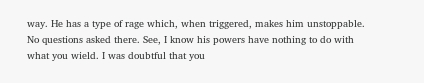way. He has a type of rage which, when triggered, makes him unstoppable. No questions asked there. See, I know his powers have nothing to do with what you wield. I was doubtful that you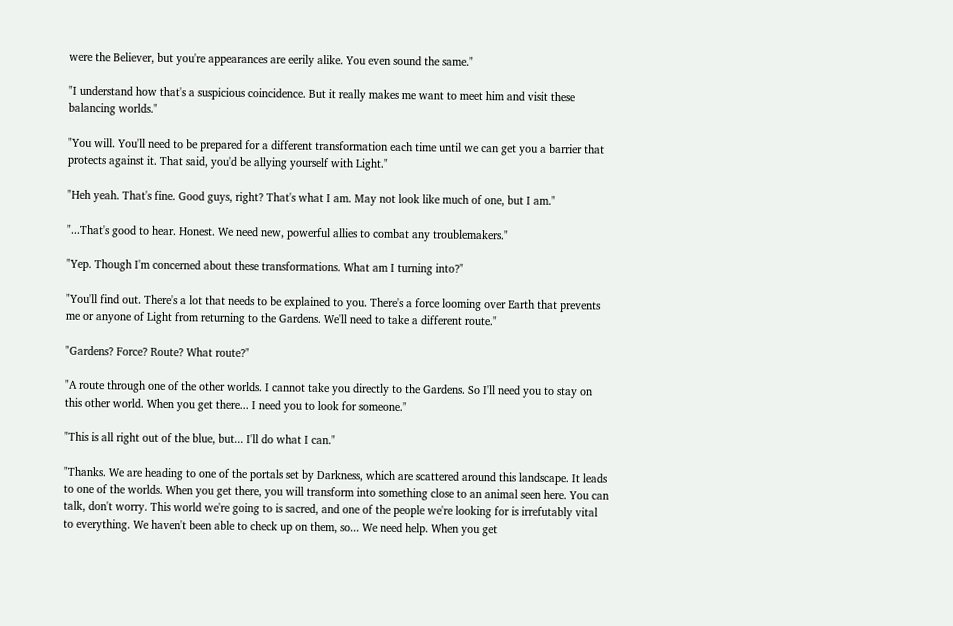were the Believer, but you're appearances are eerily alike. You even sound the same."

"I understand how that's a suspicious coincidence. But it really makes me want to meet him and visit these balancing worlds."

"You will. You'll need to be prepared for a different transformation each time until we can get you a barrier that protects against it. That said, you'd be allying yourself with Light."

"Heh yeah. That's fine. Good guys, right? That's what I am. May not look like much of one, but I am."

"...That's good to hear. Honest. We need new, powerful allies to combat any troublemakers."

"Yep. Though I'm concerned about these transformations. What am I turning into?"

"You'll find out. There's a lot that needs to be explained to you. There's a force looming over Earth that prevents me or anyone of Light from returning to the Gardens. We'll need to take a different route."

"Gardens? Force? Route? What route?"

"A route through one of the other worlds. I cannot take you directly to the Gardens. So I'll need you to stay on this other world. When you get there... I need you to look for someone."

"This is all right out of the blue, but... I'll do what I can."

"Thanks. We are heading to one of the portals set by Darkness, which are scattered around this landscape. It leads to one of the worlds. When you get there, you will transform into something close to an animal seen here. You can talk, don't worry. This world we're going to is sacred, and one of the people we're looking for is irrefutably vital to everything. We haven't been able to check up on them, so... We need help. When you get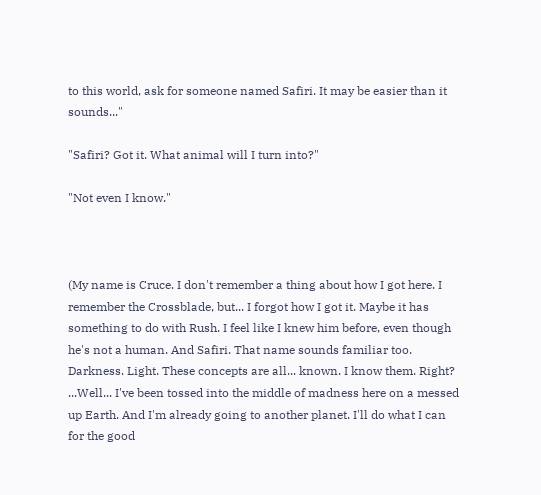to this world, ask for someone named Safiri. It may be easier than it sounds..."

"Safiri? Got it. What animal will I turn into?"

"Not even I know."



(My name is Cruce. I don't remember a thing about how I got here. I remember the Crossblade, but... I forgot how I got it. Maybe it has something to do with Rush. I feel like I knew him before, even though he's not a human. And Safiri. That name sounds familiar too. Darkness. Light. These concepts are all... known. I know them. Right? ...Well... I've been tossed into the middle of madness here on a messed up Earth. And I'm already going to another planet. I'll do what I can for the good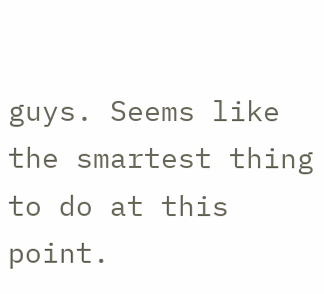guys. Seems like the smartest thing to do at this point.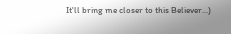It'll bring me closer to this Believer...)